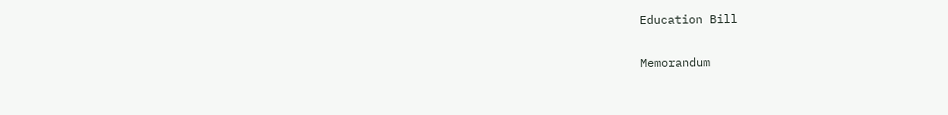Education Bill

Memorandum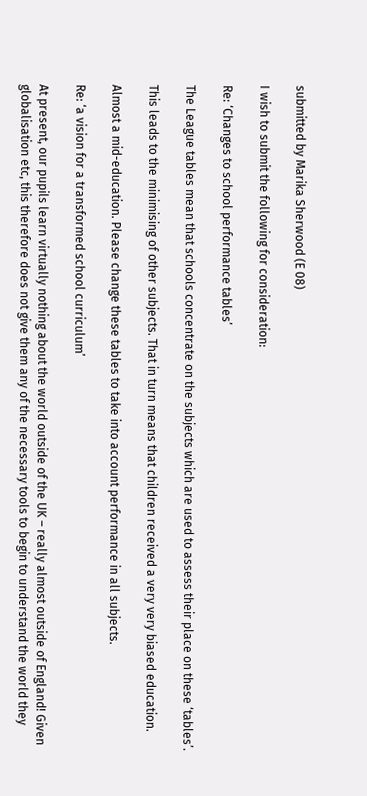submitted by Marika Sherwood (E 08)

I wish to submit the following for consideration:

Re: ‘Changes to school performance tables’

The League tables mean that schools concentrate on the subjects which are used to assess their place on these ‘tables’.

This leads to the minimising of other subjects. That in turn means that children received a very very biased education.

Almost a mid-education. Please change these tables to take into account performance in all subjects.

Re: ‘a vision for a transformed school curriculum’

At present, our pupils learn virtually nothing about the world outside of the UK – really almost outside of England! Given globalisation etc, this therefore does not give them any of the necessary tools to begin to understand the world they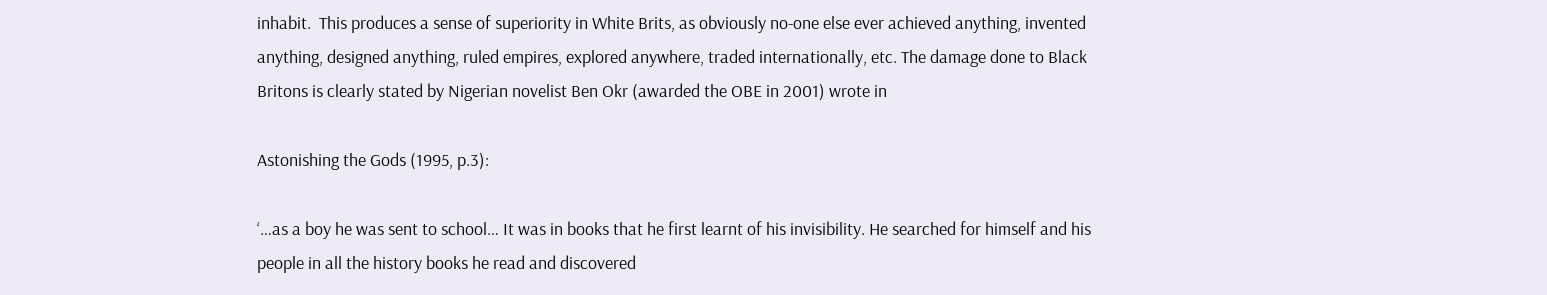inhabit.  This produces a sense of superiority in White Brits, as obviously no-one else ever achieved anything, invented anything, designed anything, ruled empires, explored anywhere, traded internationally, etc. The damage done to Black Britons is clearly stated by Nigerian novelist Ben Okr (awarded the OBE in 2001) wrote in

Astonishing the Gods (1995, p.3):

‘…as a boy he was sent to school… It was in books that he first learnt of his invisibility. He searched for himself and his people in all the history books he read and discovered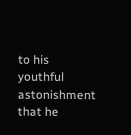to his youthful astonishment that he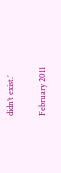didn’t exist.’

February 2011